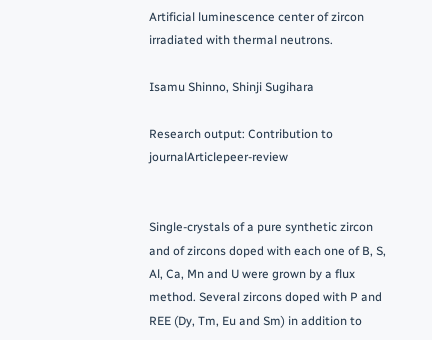Artificial luminescence center of zircon irradiated with thermal neutrons.

Isamu Shinno, Shinji Sugihara

Research output: Contribution to journalArticlepeer-review


Single-crystals of a pure synthetic zircon and of zircons doped with each one of B, S, Al, Ca, Mn and U were grown by a flux method. Several zircons doped with P and REE (Dy, Tm, Eu and Sm) in addition to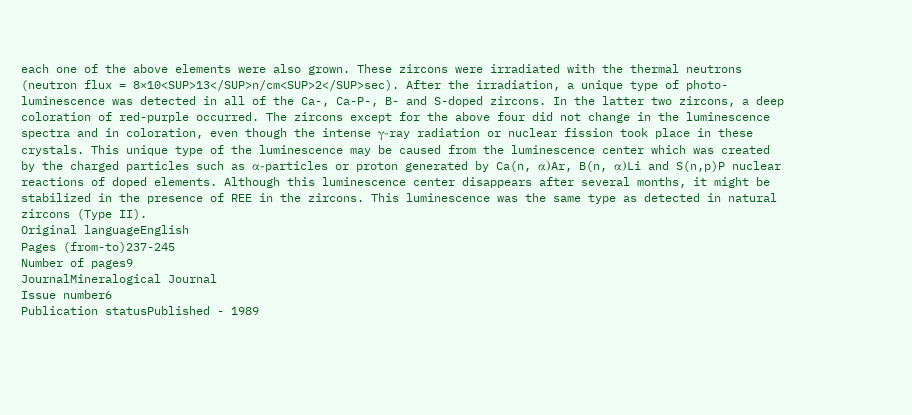each one of the above elements were also grown. These zircons were irradiated with the thermal neutrons (neutron flux = 8×10<SUP>13</SUP>n/cm<SUP>2</SUP>sec). After the irradiation, a unique type of photo-luminescence was detected in all of the Ca-, Ca-P-, B- and S-doped zircons. In the latter two zircons, a deep coloration of red-purple occurred. The zircons except for the above four did not change in the luminescence spectra and in coloration, even though the intense γ-ray radiation or nuclear fission took place in these crystals. This unique type of the luminescence may be caused from the luminescence center which was created by the charged particles such as α-particles or proton generated by Ca(n, α)Ar, B(n, α)Li and S(n,p)P nuclear reactions of doped elements. Although this luminescence center disappears after several months, it might be stabilized in the presence of REE in the zircons. This luminescence was the same type as detected in natural zircons (Type II).
Original languageEnglish
Pages (from-to)237-245
Number of pages9
JournalMineralogical Journal
Issue number6
Publication statusPublished - 1989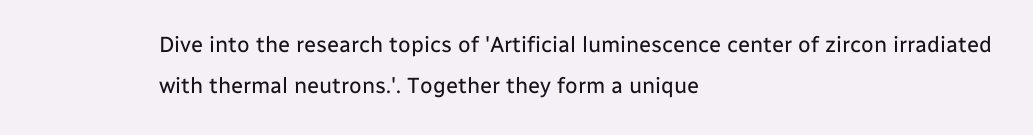Dive into the research topics of 'Artificial luminescence center of zircon irradiated with thermal neutrons.'. Together they form a unique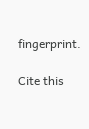fingerprint.

Cite this